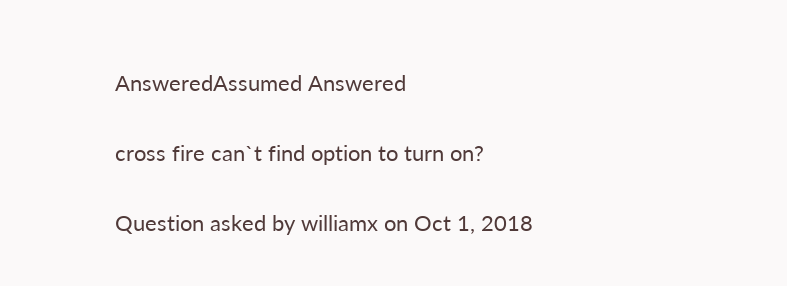AnsweredAssumed Answered

cross fire can`t find option to turn on?

Question asked by williamx on Oct 1, 2018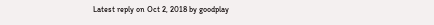Latest reply on Oct 2, 2018 by goodplay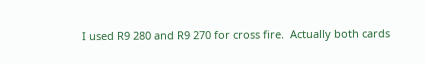I used R9 280 and R9 270 for cross fire.  Actually both cards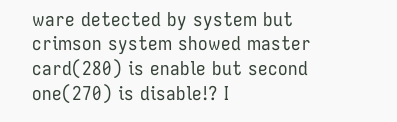ware detected by system but crimson system showed master card(280) is enable but second one(270) is disable!? I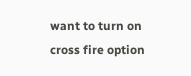want to turn on cross fire option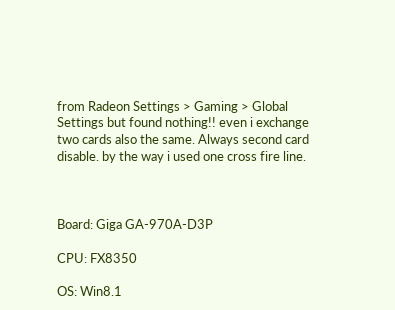from Radeon Settings > Gaming > Global Settings but found nothing!! even i exchange two cards also the same. Always second card disable. by the way i used one cross fire line.



Board: Giga GA-970A-D3P

CPU: FX8350

OS: Win8.1